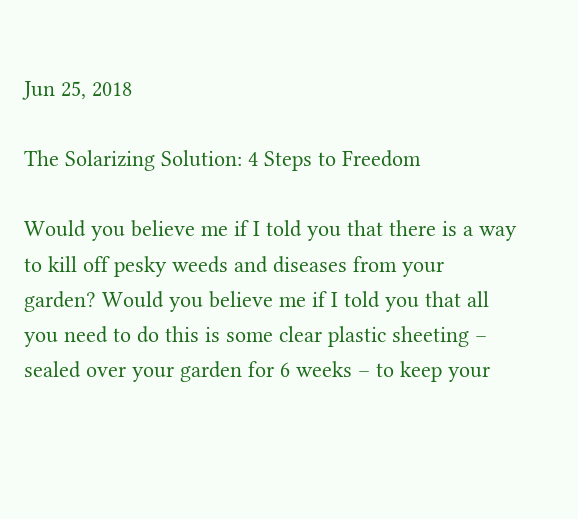Jun 25, 2018

The Solarizing Solution: 4 Steps to Freedom

Would you believe me if I told you that there is a way to kill off pesky weeds and diseases from your garden? Would you believe me if I told you that all you need to do this is some clear plastic sheeting – sealed over your garden for 6 weeks – to keep your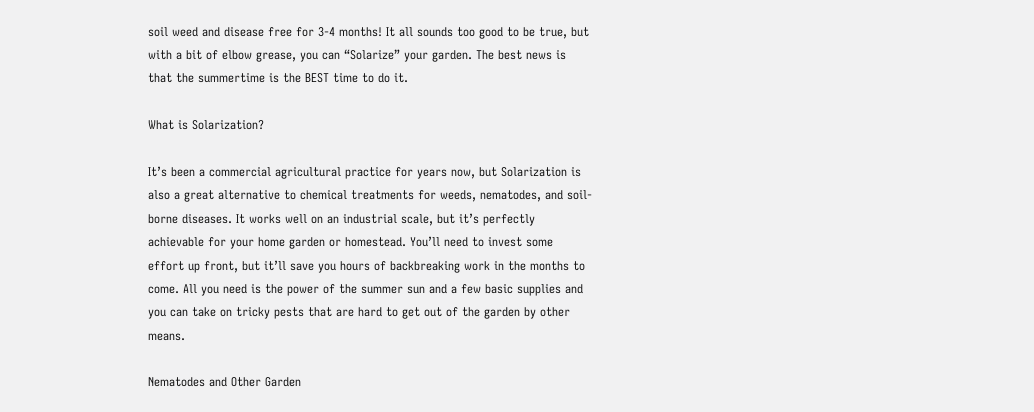soil weed and disease free for 3-4 months! It all sounds too good to be true, but with a bit of elbow grease, you can “Solarize” your garden. The best news is that the summertime is the BEST time to do it.

What is Solarization?

It’s been a commercial agricultural practice for years now, but Solarization is also a great alternative to chemical treatments for weeds, nematodes, and soil-borne diseases. It works well on an industrial scale, but it’s perfectly achievable for your home garden or homestead. You’ll need to invest some effort up front, but it’ll save you hours of backbreaking work in the months to come. All you need is the power of the summer sun and a few basic supplies and you can take on tricky pests that are hard to get out of the garden by other means.

Nematodes and Other Garden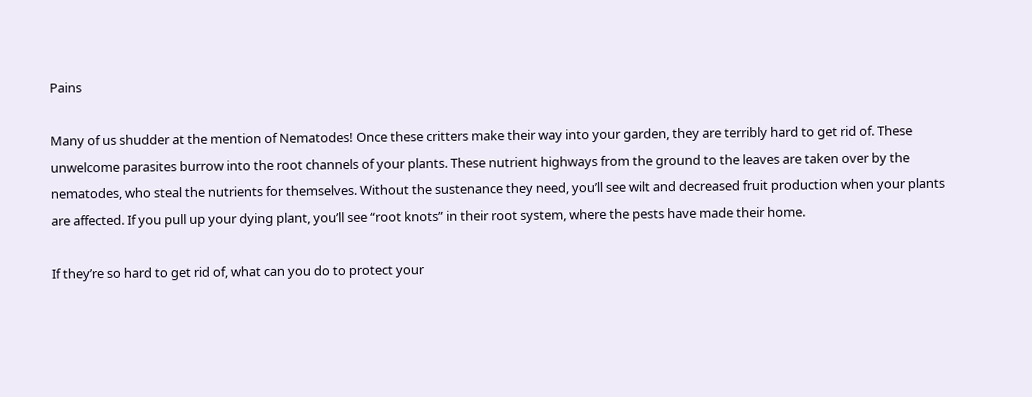Pains

Many of us shudder at the mention of Nematodes! Once these critters make their way into your garden, they are terribly hard to get rid of. These unwelcome parasites burrow into the root channels of your plants. These nutrient highways from the ground to the leaves are taken over by the nematodes, who steal the nutrients for themselves. Without the sustenance they need, you’ll see wilt and decreased fruit production when your plants are affected. If you pull up your dying plant, you’ll see “root knots” in their root system, where the pests have made their home.

If they’re so hard to get rid of, what can you do to protect your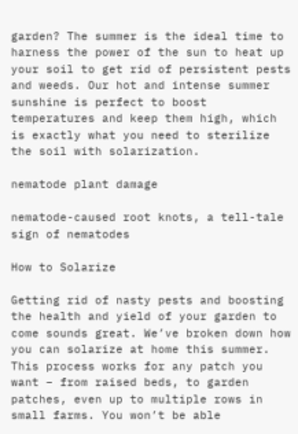garden? The summer is the ideal time to harness the power of the sun to heat up your soil to get rid of persistent pests and weeds. Our hot and intense summer sunshine is perfect to boost temperatures and keep them high, which is exactly what you need to sterilize the soil with solarization.

nematode plant damage

nematode-caused root knots, a tell-tale sign of nematodes

How to Solarize

Getting rid of nasty pests and boosting the health and yield of your garden to come sounds great. We’ve broken down how you can solarize at home this summer. This process works for any patch you want – from raised beds, to garden patches, even up to multiple rows in small farms. You won’t be able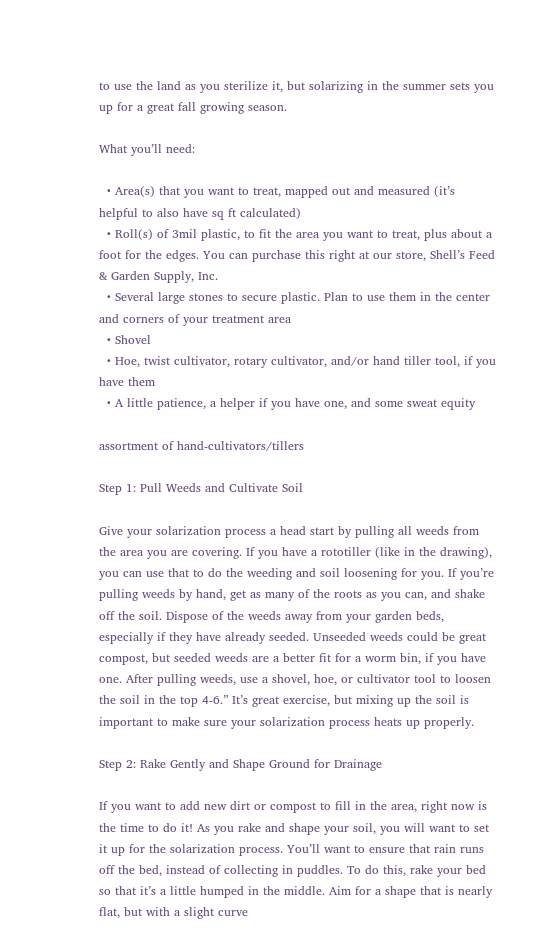to use the land as you sterilize it, but solarizing in the summer sets you up for a great fall growing season.

What you’ll need:

  • Area(s) that you want to treat, mapped out and measured (it’s helpful to also have sq ft calculated)
  • Roll(s) of 3mil plastic, to fit the area you want to treat, plus about a foot for the edges. You can purchase this right at our store, Shell’s Feed & Garden Supply, Inc.
  • Several large stones to secure plastic. Plan to use them in the center and corners of your treatment area
  • Shovel
  • Hoe, twist cultivator, rotary cultivator, and/or hand tiller tool, if you have them
  • A little patience, a helper if you have one, and some sweat equity

assortment of hand-cultivators/tillers

Step 1: Pull Weeds and Cultivate Soil

Give your solarization process a head start by pulling all weeds from the area you are covering. If you have a rototiller (like in the drawing), you can use that to do the weeding and soil loosening for you. If you’re pulling weeds by hand, get as many of the roots as you can, and shake off the soil. Dispose of the weeds away from your garden beds, especially if they have already seeded. Unseeded weeds could be great compost, but seeded weeds are a better fit for a worm bin, if you have one. After pulling weeds, use a shovel, hoe, or cultivator tool to loosen the soil in the top 4-6.” It’s great exercise, but mixing up the soil is important to make sure your solarization process heats up properly.

Step 2: Rake Gently and Shape Ground for Drainage

If you want to add new dirt or compost to fill in the area, right now is the time to do it! As you rake and shape your soil, you will want to set it up for the solarization process. You’ll want to ensure that rain runs off the bed, instead of collecting in puddles. To do this, rake your bed so that it’s a little humped in the middle. Aim for a shape that is nearly flat, but with a slight curve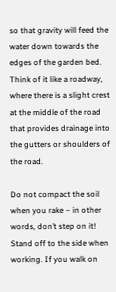so that gravity will feed the water down towards the edges of the garden bed. Think of it like a roadway, where there is a slight crest at the middle of the road that provides drainage into the gutters or shoulders of the road.

Do not compact the soil when you rake – in other words, don’t step on it! Stand off to the side when working. If you walk on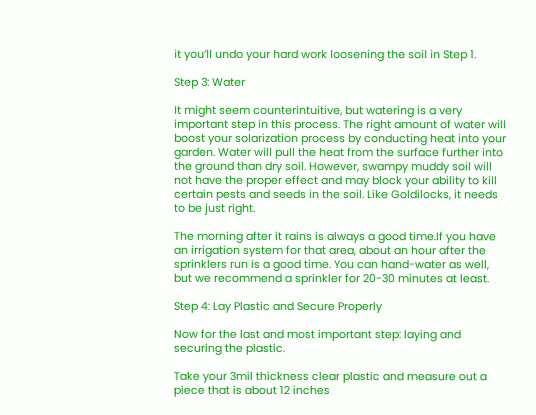it you’ll undo your hard work loosening the soil in Step 1.

Step 3: Water

It might seem counterintuitive, but watering is a very important step in this process. The right amount of water will boost your solarization process by conducting heat into your garden. Water will pull the heat from the surface further into the ground than dry soil. However, swampy muddy soil will not have the proper effect and may block your ability to kill certain pests and seeds in the soil. Like Goldilocks, it needs to be just right.

The morning after it rains is always a good time.If you have an irrigation system for that area, about an hour after the sprinklers run is a good time. You can hand-water as well, but we recommend a sprinkler for 20-30 minutes at least.

Step 4: Lay Plastic and Secure Properly

Now for the last and most important step: laying and securing the plastic.

Take your 3mil thickness clear plastic and measure out a piece that is about 12 inches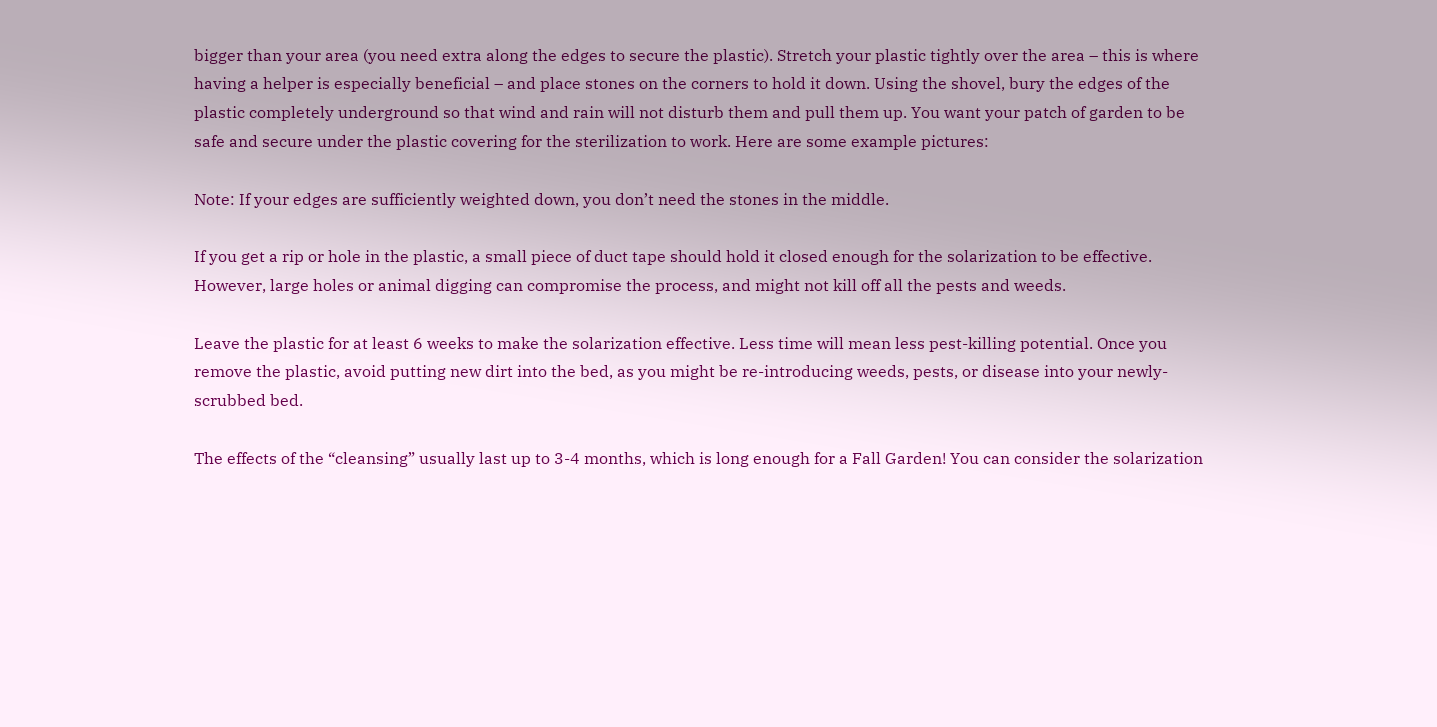bigger than your area (you need extra along the edges to secure the plastic). Stretch your plastic tightly over the area – this is where having a helper is especially beneficial – and place stones on the corners to hold it down. Using the shovel, bury the edges of the plastic completely underground so that wind and rain will not disturb them and pull them up. You want your patch of garden to be safe and secure under the plastic covering for the sterilization to work. Here are some example pictures:

Note: If your edges are sufficiently weighted down, you don’t need the stones in the middle.

If you get a rip or hole in the plastic, a small piece of duct tape should hold it closed enough for the solarization to be effective. However, large holes or animal digging can compromise the process, and might not kill off all the pests and weeds.

Leave the plastic for at least 6 weeks to make the solarization effective. Less time will mean less pest-killing potential. Once you remove the plastic, avoid putting new dirt into the bed, as you might be re-introducing weeds, pests, or disease into your newly-scrubbed bed.

The effects of the “cleansing” usually last up to 3-4 months, which is long enough for a Fall Garden! You can consider the solarization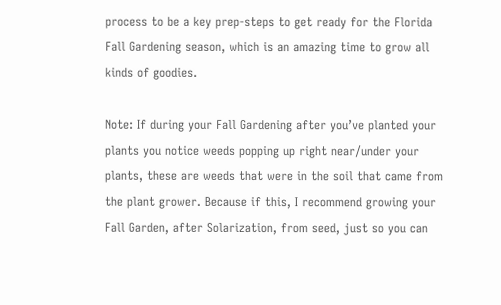process to be a key prep-steps to get ready for the Florida Fall Gardening season, which is an amazing time to grow all kinds of goodies.

Note: If during your Fall Gardening after you’ve planted your plants you notice weeds popping up right near/under your plants, these are weeds that were in the soil that came from the plant grower. Because if this, I recommend growing your Fall Garden, after Solarization, from seed, just so you can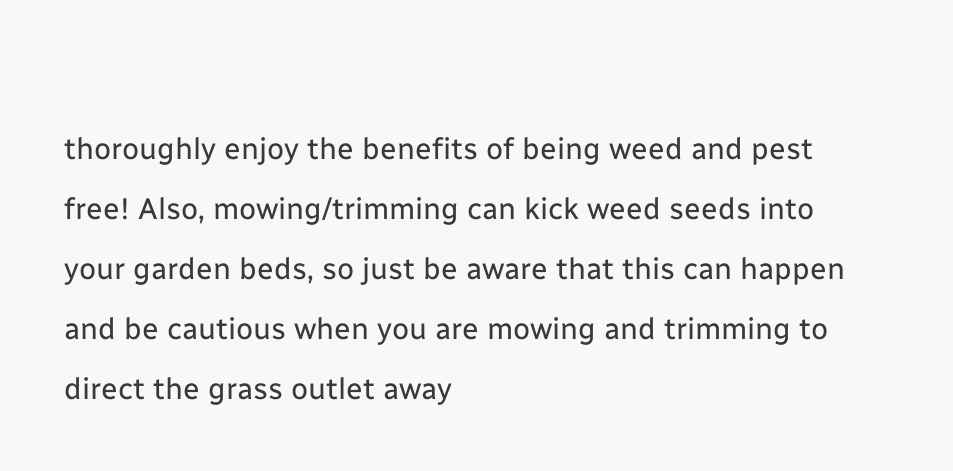thoroughly enjoy the benefits of being weed and pest free! Also, mowing/trimming can kick weed seeds into your garden beds, so just be aware that this can happen and be cautious when you are mowing and trimming to direct the grass outlet away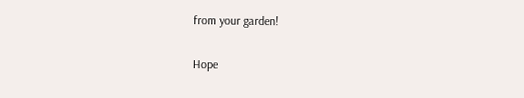from your garden!

Hope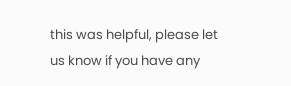this was helpful, please let us know if you have any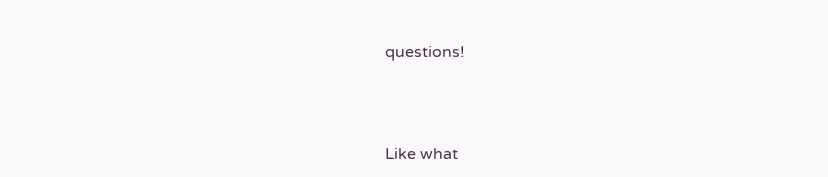questions!



Like what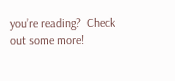you’re reading?  Check out some more!